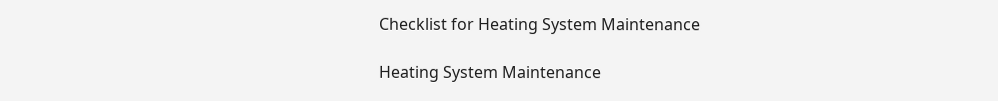Checklist for Heating System Maintenance

Heating System Maintenance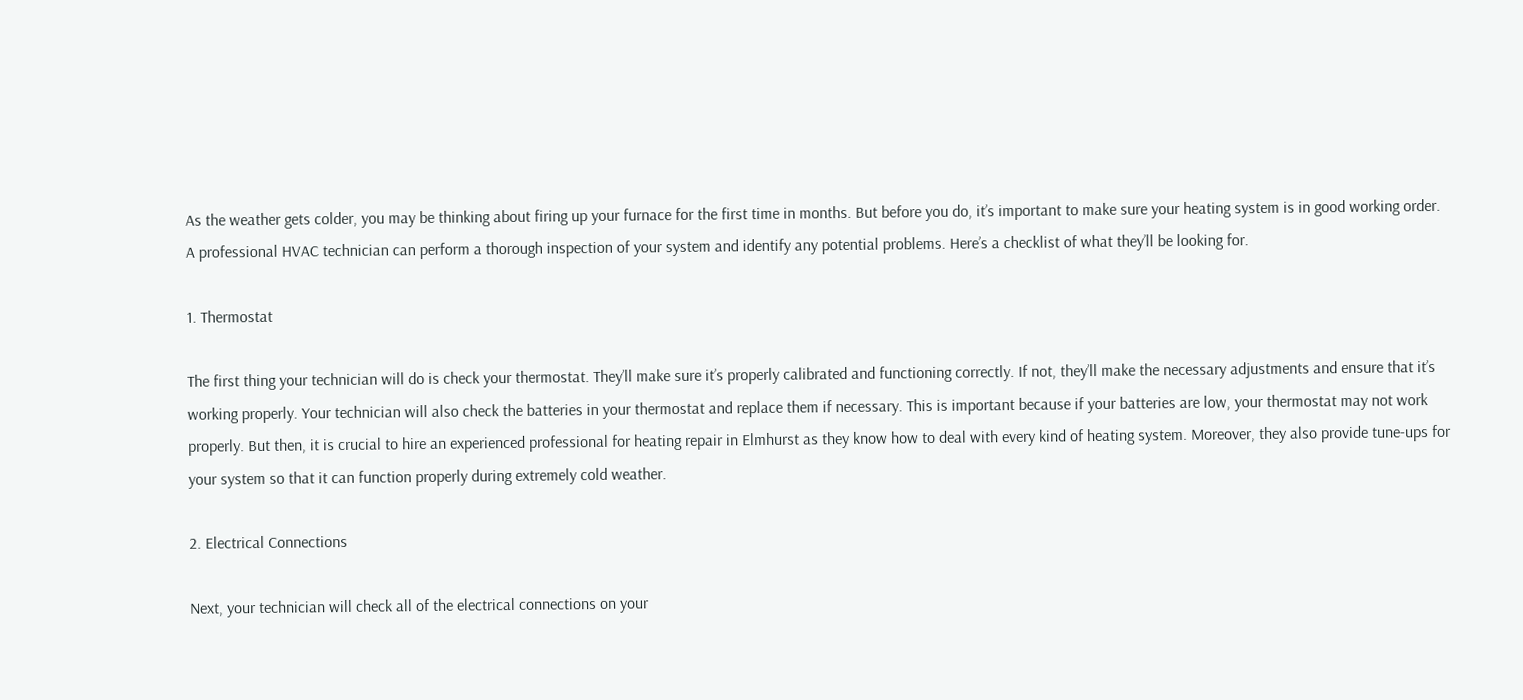As the weather gets colder, you may be thinking about firing up your furnace for the first time in months. But before you do, it’s important to make sure your heating system is in good working order. A professional HVAC technician can perform a thorough inspection of your system and identify any potential problems. Here’s a checklist of what they’ll be looking for.

1. Thermostat

The first thing your technician will do is check your thermostat. They’ll make sure it’s properly calibrated and functioning correctly. If not, they’ll make the necessary adjustments and ensure that it’s working properly. Your technician will also check the batteries in your thermostat and replace them if necessary. This is important because if your batteries are low, your thermostat may not work properly. But then, it is crucial to hire an experienced professional for heating repair in Elmhurst as they know how to deal with every kind of heating system. Moreover, they also provide tune-ups for your system so that it can function properly during extremely cold weather.

2. Electrical Connections

Next, your technician will check all of the electrical connections on your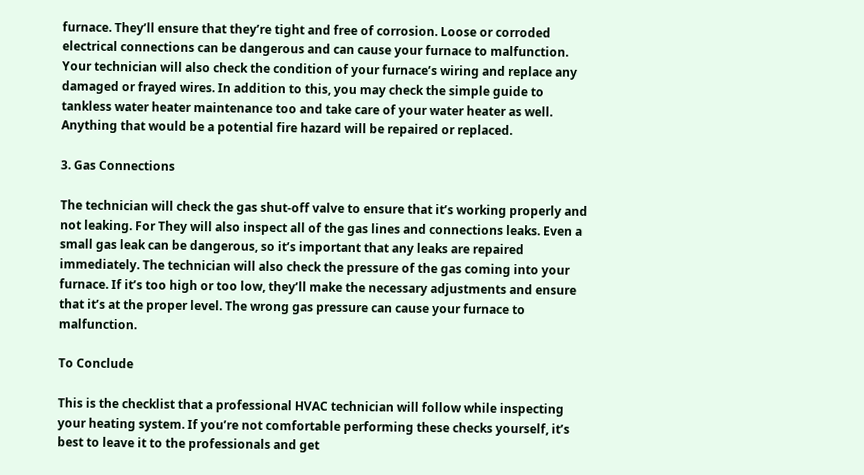furnace. They’ll ensure that they’re tight and free of corrosion. Loose or corroded electrical connections can be dangerous and can cause your furnace to malfunction. Your technician will also check the condition of your furnace’s wiring and replace any damaged or frayed wires. In addition to this, you may check the simple guide to tankless water heater maintenance too and take care of your water heater as well. Anything that would be a potential fire hazard will be repaired or replaced.

3. Gas Connections

The technician will check the gas shut-off valve to ensure that it’s working properly and not leaking. For They will also inspect all of the gas lines and connections leaks. Even a small gas leak can be dangerous, so it’s important that any leaks are repaired immediately. The technician will also check the pressure of the gas coming into your furnace. If it’s too high or too low, they’ll make the necessary adjustments and ensure that it’s at the proper level. The wrong gas pressure can cause your furnace to malfunction.

To Conclude

This is the checklist that a professional HVAC technician will follow while inspecting your heating system. If you’re not comfortable performing these checks yourself, it’s best to leave it to the professionals and get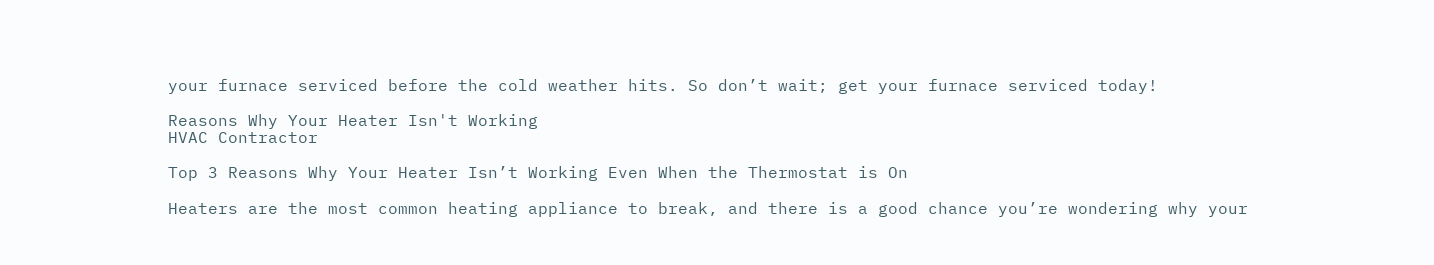your furnace serviced before the cold weather hits. So don’t wait; get your furnace serviced today!

Reasons Why Your Heater Isn't Working
HVAC Contractor

Top 3 Reasons Why Your Heater Isn’t Working Even When the Thermostat is On

Heaters are the most common heating appliance to break, and there is a good chance you’re wondering why your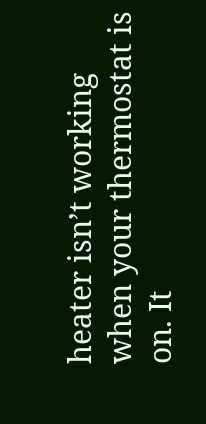heater isn’t working when your thermostat is on. It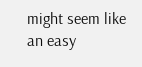might seem like an easy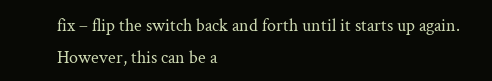fix – flip the switch back and forth until it starts up again. However, this can be a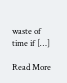waste of time if […]

Read More